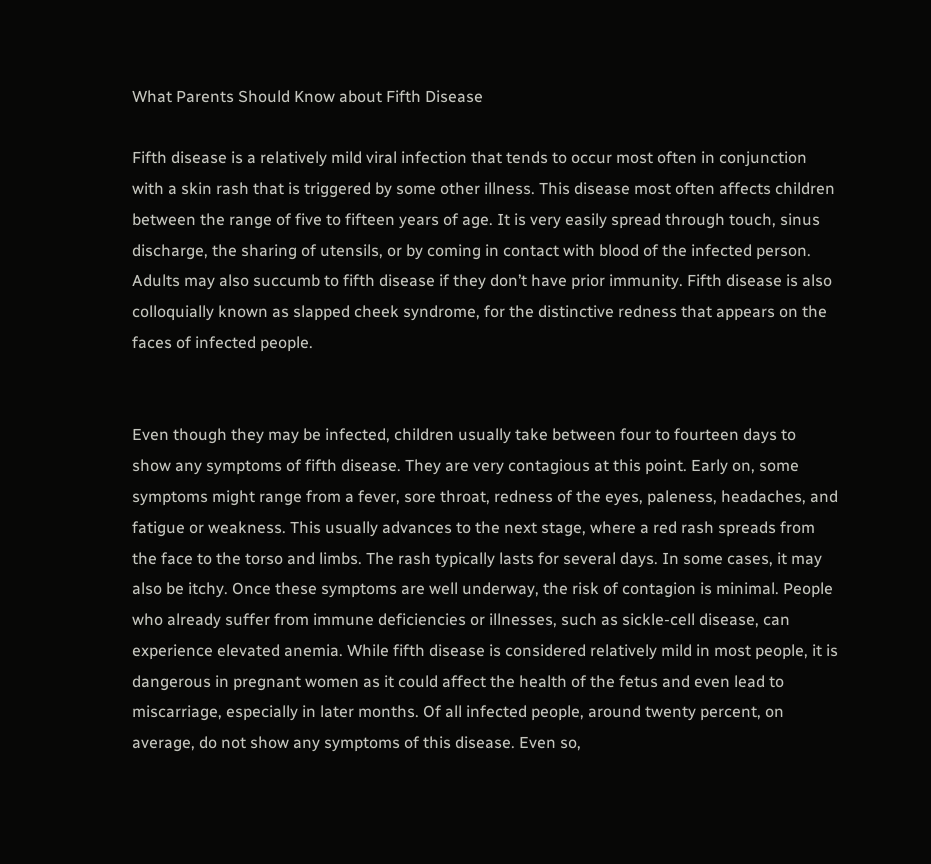What Parents Should Know about Fifth Disease

Fifth disease is a relatively mild viral infection that tends to occur most often in conjunction with a skin rash that is triggered by some other illness. This disease most often affects children between the range of five to fifteen years of age. It is very easily spread through touch, sinus discharge, the sharing of utensils, or by coming in contact with blood of the infected person. Adults may also succumb to fifth disease if they don’t have prior immunity. Fifth disease is also colloquially known as slapped cheek syndrome, for the distinctive redness that appears on the faces of infected people.


Even though they may be infected, children usually take between four to fourteen days to show any symptoms of fifth disease. They are very contagious at this point. Early on, some symptoms might range from a fever, sore throat, redness of the eyes, paleness, headaches, and fatigue or weakness. This usually advances to the next stage, where a red rash spreads from the face to the torso and limbs. The rash typically lasts for several days. In some cases, it may also be itchy. Once these symptoms are well underway, the risk of contagion is minimal. People who already suffer from immune deficiencies or illnesses, such as sickle-cell disease, can experience elevated anemia. While fifth disease is considered relatively mild in most people, it is dangerous in pregnant women as it could affect the health of the fetus and even lead to miscarriage, especially in later months. Of all infected people, around twenty percent, on average, do not show any symptoms of this disease. Even so,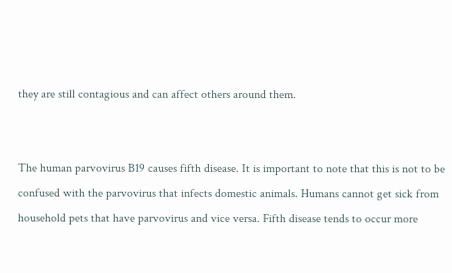they are still contagious and can affect others around them.


The human parvovirus B19 causes fifth disease. It is important to note that this is not to be confused with the parvovirus that infects domestic animals. Humans cannot get sick from household pets that have parvovirus and vice versa. Fifth disease tends to occur more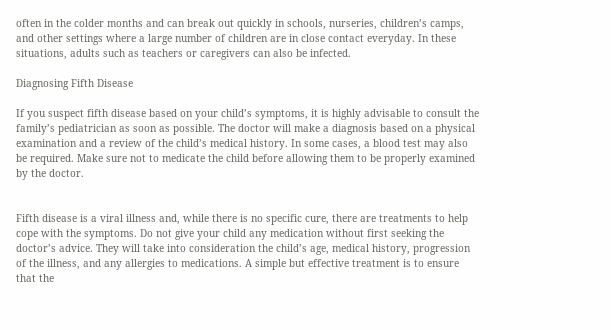often in the colder months and can break out quickly in schools, nurseries, children’s camps, and other settings where a large number of children are in close contact everyday. In these situations, adults such as teachers or caregivers can also be infected.

Diagnosing Fifth Disease

If you suspect fifth disease based on your child’s symptoms, it is highly advisable to consult the family’s pediatrician as soon as possible. The doctor will make a diagnosis based on a physical examination and a review of the child’s medical history. In some cases, a blood test may also be required. Make sure not to medicate the child before allowing them to be properly examined by the doctor.


Fifth disease is a viral illness and, while there is no specific cure, there are treatments to help cope with the symptoms. Do not give your child any medication without first seeking the doctor’s advice. They will take into consideration the child’s age, medical history, progression of the illness, and any allergies to medications. A simple but effective treatment is to ensure that the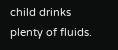child drinks plenty of fluids.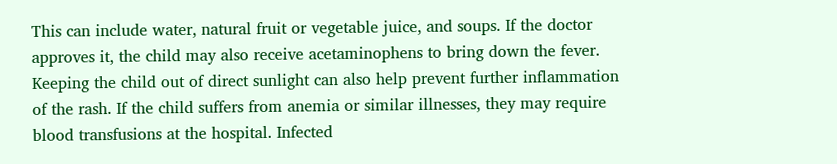This can include water, natural fruit or vegetable juice, and soups. If the doctor approves it, the child may also receive acetaminophens to bring down the fever. Keeping the child out of direct sunlight can also help prevent further inflammation of the rash. If the child suffers from anemia or similar illnesses, they may require blood transfusions at the hospital. Infected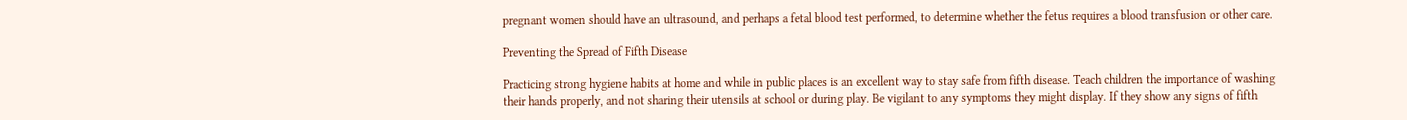pregnant women should have an ultrasound, and perhaps a fetal blood test performed, to determine whether the fetus requires a blood transfusion or other care.

Preventing the Spread of Fifth Disease

Practicing strong hygiene habits at home and while in public places is an excellent way to stay safe from fifth disease. Teach children the importance of washing their hands properly, and not sharing their utensils at school or during play. Be vigilant to any symptoms they might display. If they show any signs of fifth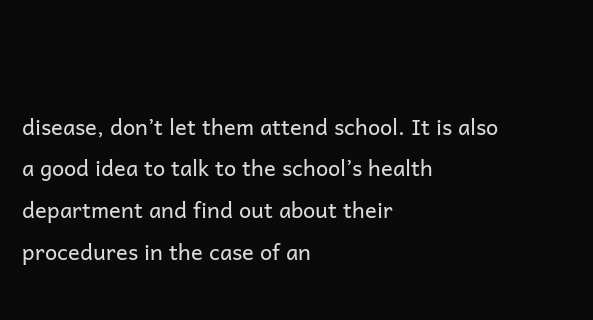disease, don’t let them attend school. It is also a good idea to talk to the school’s health department and find out about their procedures in the case of an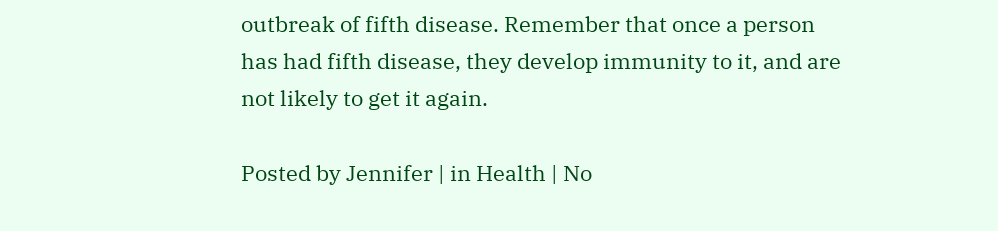outbreak of fifth disease. Remember that once a person has had fifth disease, they develop immunity to it, and are not likely to get it again.

Posted by Jennifer | in Health | No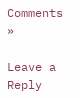Comments »

Leave a Reply